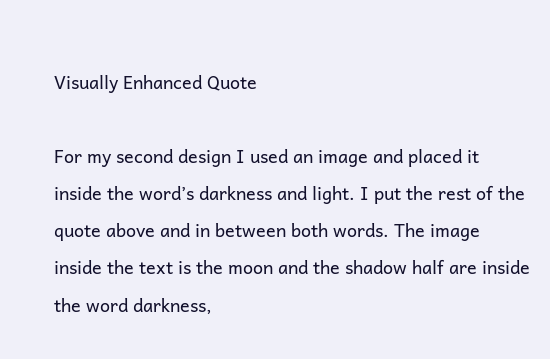Visually Enhanced Quote

For my second design I used an image and placed it inside the word’s darkness and light. I put the rest of the quote above and in between both words. The image inside the text is the moon and the shadow half are inside the word darkness,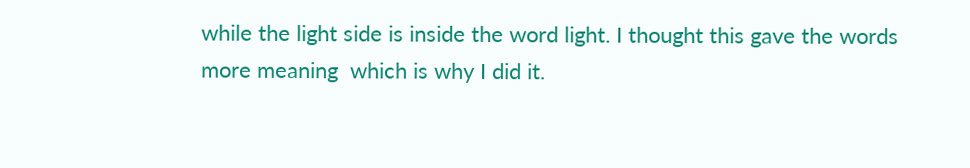while the light side is inside the word light. I thought this gave the words more meaning  which is why I did it.